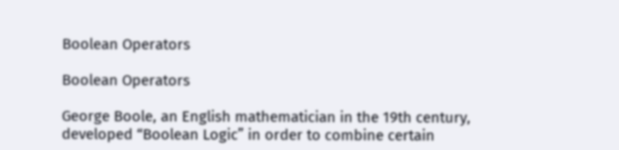Boolean Operators

Boolean Operators

George Boole, an English mathematician in the 19th century, developed “Boolean Logic” in order to combine certain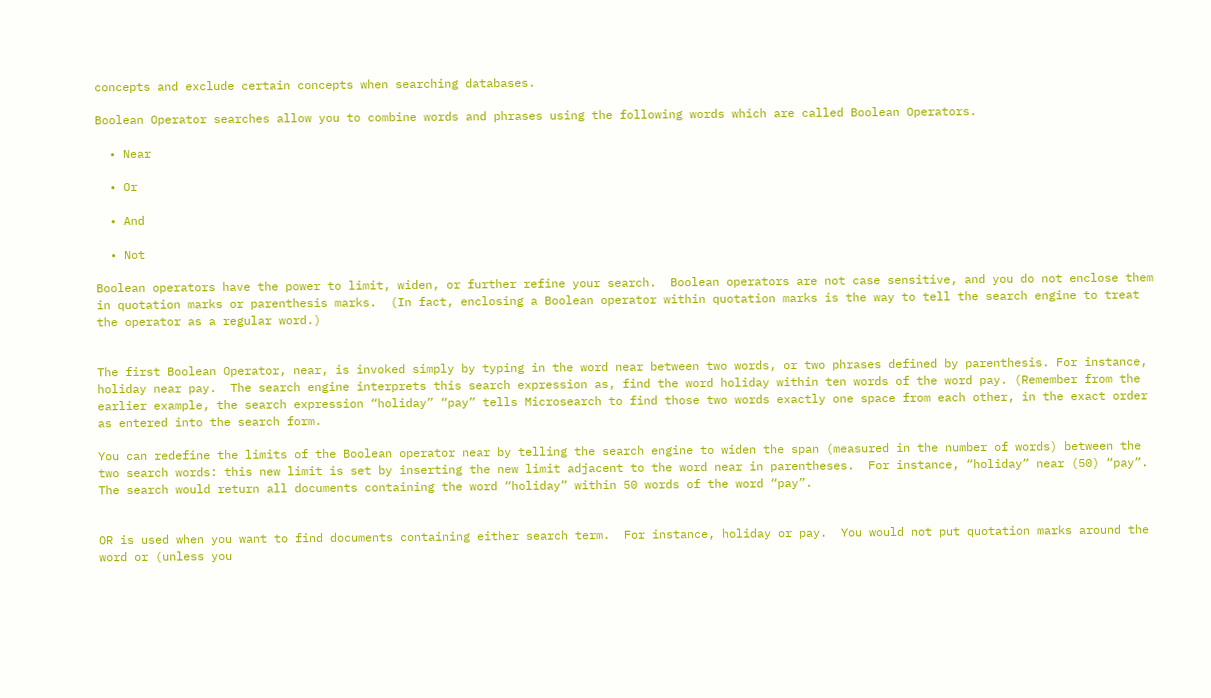concepts and exclude certain concepts when searching databases.

Boolean Operator searches allow you to combine words and phrases using the following words which are called Boolean Operators.

  • Near

  • Or

  • And

  • Not

Boolean operators have the power to limit, widen, or further refine your search.  Boolean operators are not case sensitive, and you do not enclose them in quotation marks or parenthesis marks.  (In fact, enclosing a Boolean operator within quotation marks is the way to tell the search engine to treat the operator as a regular word.)


The first Boolean Operator, near, is invoked simply by typing in the word near between two words, or two phrases defined by parenthesis. For instance, holiday near pay.  The search engine interprets this search expression as, find the word holiday within ten words of the word pay. (Remember from the earlier example, the search expression “holiday” “pay” tells Microsearch to find those two words exactly one space from each other, in the exact order as entered into the search form.

You can redefine the limits of the Boolean operator near by telling the search engine to widen the span (measured in the number of words) between the two search words: this new limit is set by inserting the new limit adjacent to the word near in parentheses.  For instance, “holiday” near (50) “pay”.  The search would return all documents containing the word “holiday” within 50 words of the word “pay”.


OR is used when you want to find documents containing either search term.  For instance, holiday or pay.  You would not put quotation marks around the word or (unless you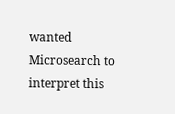wanted Microsearch to interpret this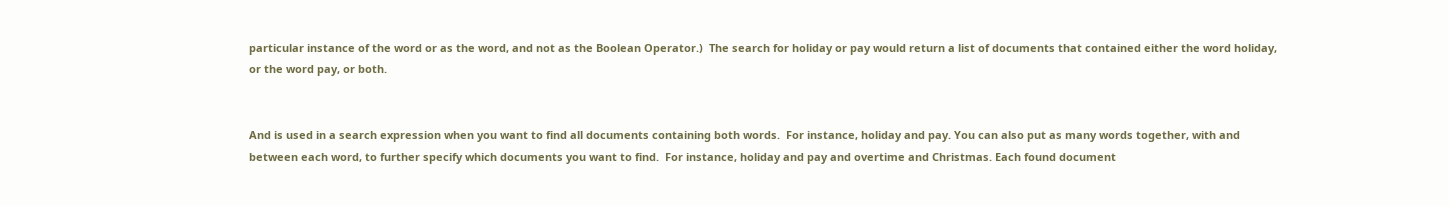particular instance of the word or as the word, and not as the Boolean Operator.)  The search for holiday or pay would return a list of documents that contained either the word holiday, or the word pay, or both.


And is used in a search expression when you want to find all documents containing both words.  For instance, holiday and pay. You can also put as many words together, with and between each word, to further specify which documents you want to find.  For instance, holiday and pay and overtime and Christmas. Each found document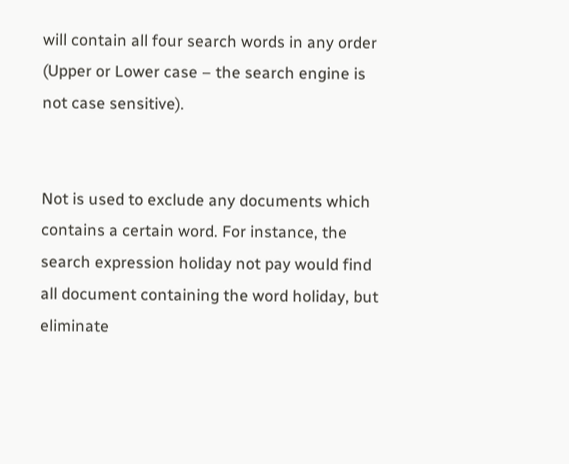will contain all four search words in any order (Upper or Lower case – the search engine is not case sensitive).


Not is used to exclude any documents which contains a certain word. For instance, the search expression holiday not pay would find all document containing the word holiday, but eliminate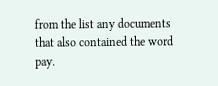from the list any documents that also contained the word pay.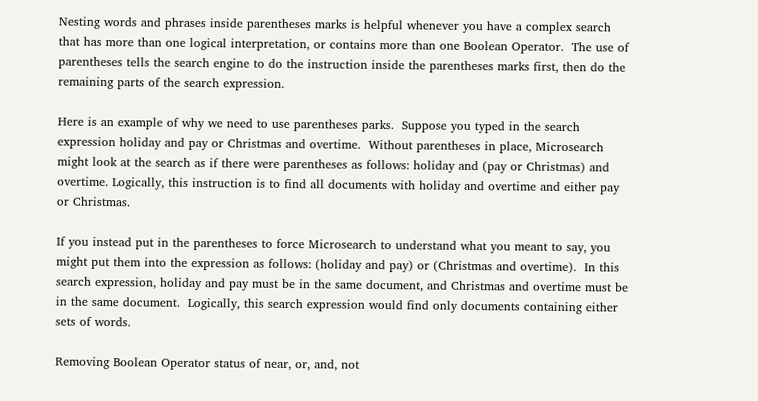Nesting words and phrases inside parentheses marks is helpful whenever you have a complex search that has more than one logical interpretation, or contains more than one Boolean Operator.  The use of parentheses tells the search engine to do the instruction inside the parentheses marks first, then do the remaining parts of the search expression.

Here is an example of why we need to use parentheses parks.  Suppose you typed in the search expression holiday and pay or Christmas and overtime.  Without parentheses in place, Microsearch might look at the search as if there were parentheses as follows: holiday and (pay or Christmas) and overtime. Logically, this instruction is to find all documents with holiday and overtime and either pay or Christmas.

If you instead put in the parentheses to force Microsearch to understand what you meant to say, you might put them into the expression as follows: (holiday and pay) or (Christmas and overtime).  In this search expression, holiday and pay must be in the same document, and Christmas and overtime must be in the same document.  Logically, this search expression would find only documents containing either sets of words.

Removing Boolean Operator status of near, or, and, not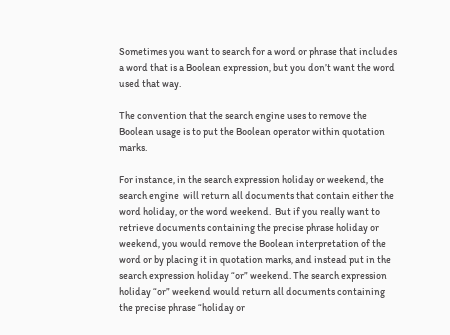Sometimes you want to search for a word or phrase that includes a word that is a Boolean expression, but you don’t want the word used that way.

The convention that the search engine uses to remove the Boolean usage is to put the Boolean operator within quotation marks.

For instance, in the search expression holiday or weekend, the search engine  will return all documents that contain either the word holiday, or the word weekend.  But if you really want to retrieve documents containing the precise phrase holiday or weekend, you would remove the Boolean interpretation of the word or by placing it in quotation marks, and instead put in the search expression holiday “or” weekend. The search expression holiday “or” weekend would return all documents containing the precise phrase “holiday or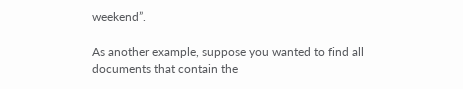weekend”.

As another example, suppose you wanted to find all documents that contain the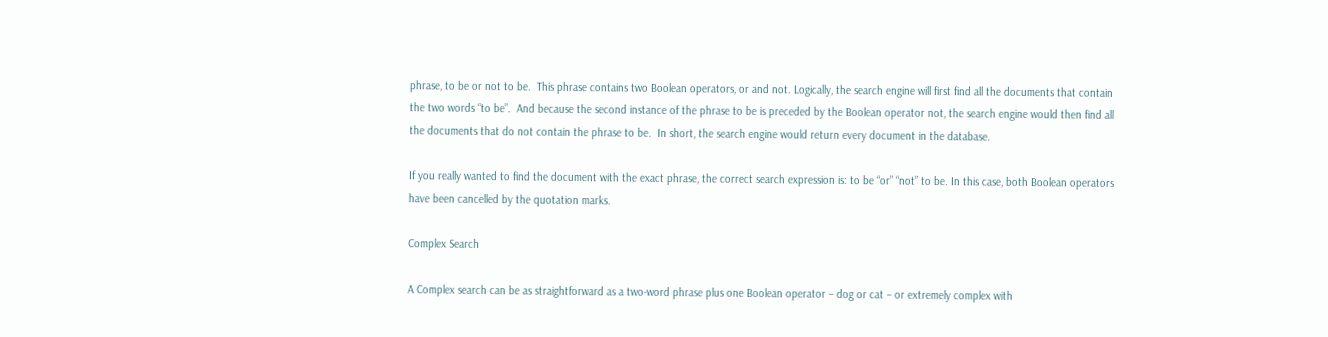phrase, to be or not to be.  This phrase contains two Boolean operators, or and not. Logically, the search engine will first find all the documents that contain the two words “to be”.  And because the second instance of the phrase to be is preceded by the Boolean operator not, the search engine would then find all the documents that do not contain the phrase to be.  In short, the search engine would return every document in the database.

If you really wanted to find the document with the exact phrase, the correct search expression is: to be “or” “not” to be. In this case, both Boolean operators have been cancelled by the quotation marks.

Complex Search

A Complex search can be as straightforward as a two-word phrase plus one Boolean operator – dog or cat – or extremely complex with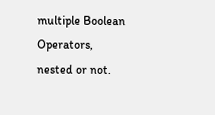multiple Boolean Operators, nested or not.